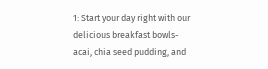1: Start your day right with our delicious breakfast bowls- acai, chia seed pudding, and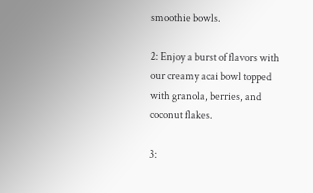smoothie bowls.

2: Enjoy a burst of flavors with our creamy acai bowl topped with granola, berries, and coconut flakes.

3: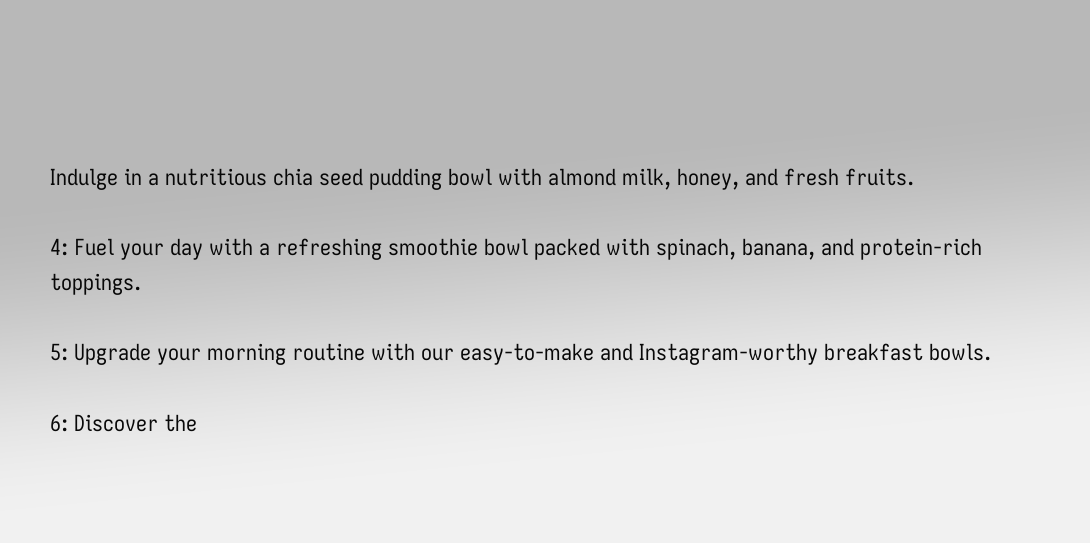Indulge in a nutritious chia seed pudding bowl with almond milk, honey, and fresh fruits.

4: Fuel your day with a refreshing smoothie bowl packed with spinach, banana, and protein-rich toppings.

5: Upgrade your morning routine with our easy-to-make and Instagram-worthy breakfast bowls.

6: Discover the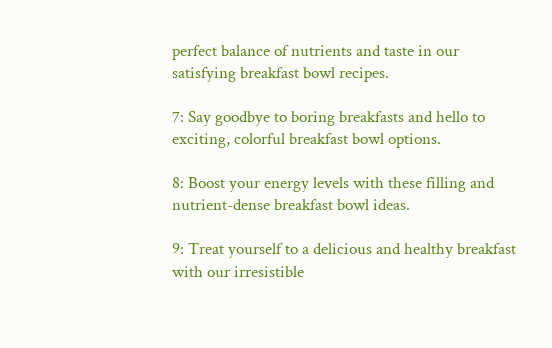perfect balance of nutrients and taste in our satisfying breakfast bowl recipes.

7: Say goodbye to boring breakfasts and hello to exciting, colorful breakfast bowl options.

8: Boost your energy levels with these filling and nutrient-dense breakfast bowl ideas.

9: Treat yourself to a delicious and healthy breakfast with our irresistible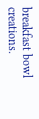breakfast bowl creations.